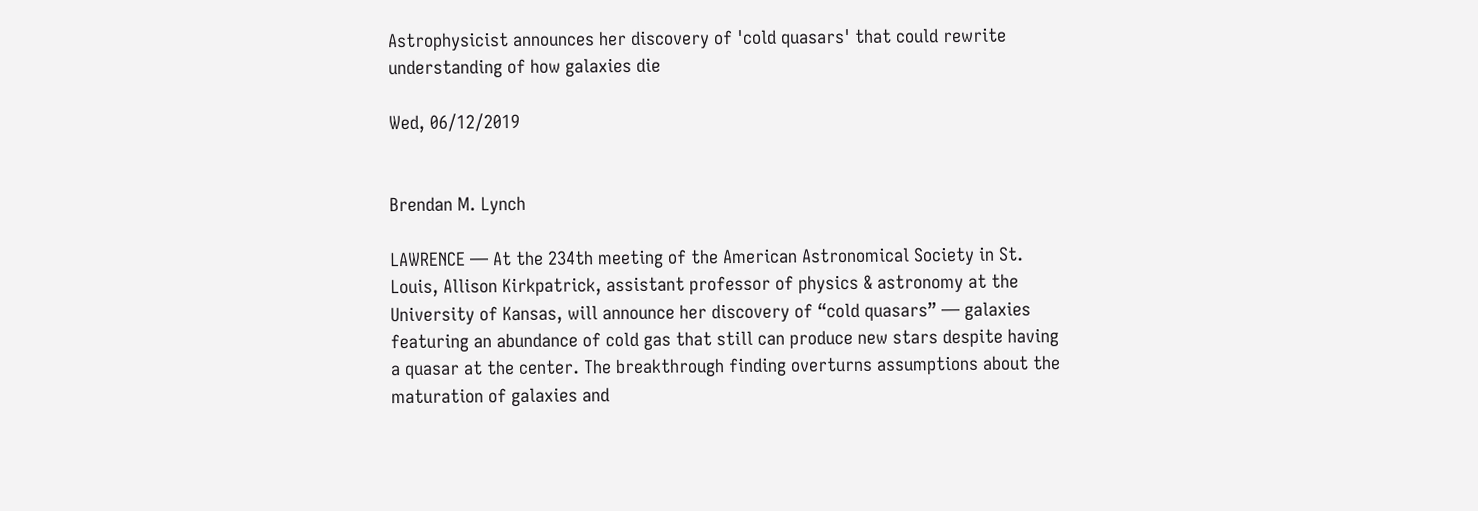Astrophysicist announces her discovery of 'cold quasars' that could rewrite understanding of how galaxies die

Wed, 06/12/2019


Brendan M. Lynch

LAWRENCE — At the 234th meeting of the American Astronomical Society in St. Louis, Allison Kirkpatrick, assistant professor of physics & astronomy at the University of Kansas, will announce her discovery of “cold quasars” — galaxies featuring an abundance of cold gas that still can produce new stars despite having a quasar at the center. The breakthrough finding overturns assumptions about the maturation of galaxies and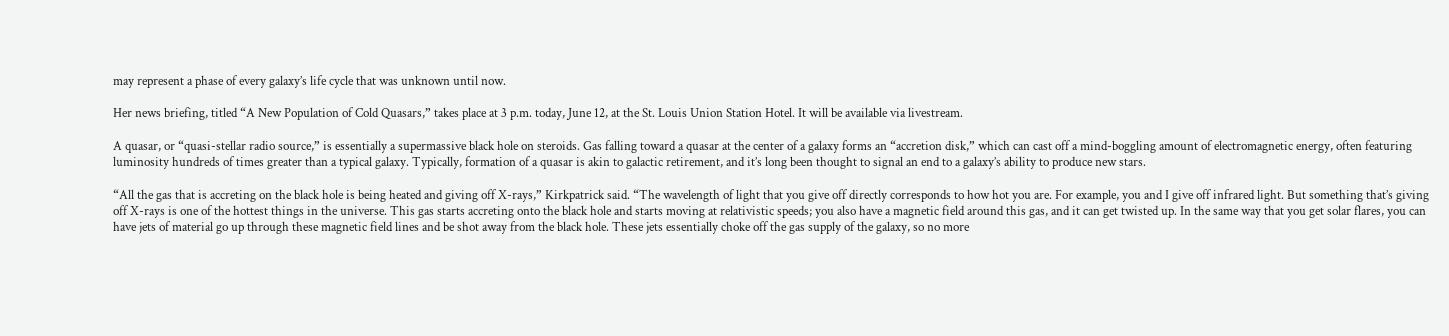may represent a phase of every galaxy’s life cycle that was unknown until now.

Her news briefing, titled “A New Population of Cold Quasars,” takes place at 3 p.m. today, June 12, at the St. Louis Union Station Hotel. It will be available via livestream.

A quasar, or “quasi-stellar radio source,” is essentially a supermassive black hole on steroids. Gas falling toward a quasar at the center of a galaxy forms an “accretion disk,” which can cast off a mind-boggling amount of electromagnetic energy, often featuring luminosity hundreds of times greater than a typical galaxy. Typically, formation of a quasar is akin to galactic retirement, and it’s long been thought to signal an end to a galaxy’s ability to produce new stars.

“All the gas that is accreting on the black hole is being heated and giving off X-rays,” Kirkpatrick said. “The wavelength of light that you give off directly corresponds to how hot you are. For example, you and I give off infrared light. But something that’s giving off X-rays is one of the hottest things in the universe. This gas starts accreting onto the black hole and starts moving at relativistic speeds; you also have a magnetic field around this gas, and it can get twisted up. In the same way that you get solar flares, you can have jets of material go up through these magnetic field lines and be shot away from the black hole. These jets essentially choke off the gas supply of the galaxy, so no more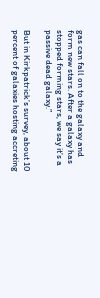gas can fall on to the galaxy and form new stars. After a galaxy has stopped forming stars, we say it’s a passive dead galaxy.”

But in Kirkpatrick’s survey, about 10 percent of galaxies hosting accreting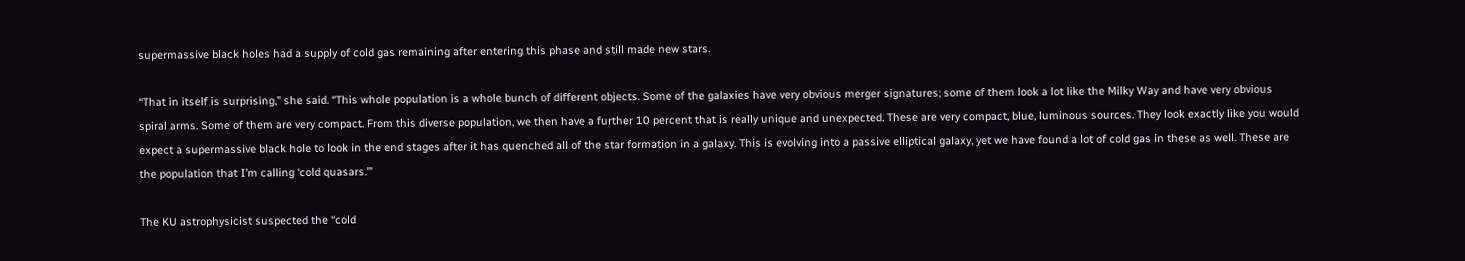supermassive black holes had a supply of cold gas remaining after entering this phase and still made new stars.

“That in itself is surprising,” she said. “This whole population is a whole bunch of different objects. Some of the galaxies have very obvious merger signatures; some of them look a lot like the Milky Way and have very obvious spiral arms. Some of them are very compact. From this diverse population, we then have a further 10 percent that is really unique and unexpected. These are very compact, blue, luminous sources. They look exactly like you would expect a supermassive black hole to look in the end stages after it has quenched all of the star formation in a galaxy. This is evolving into a passive elliptical galaxy, yet we have found a lot of cold gas in these as well. These are the population that I’m calling ‘cold quasars.’”

The KU astrophysicist suspected the “cold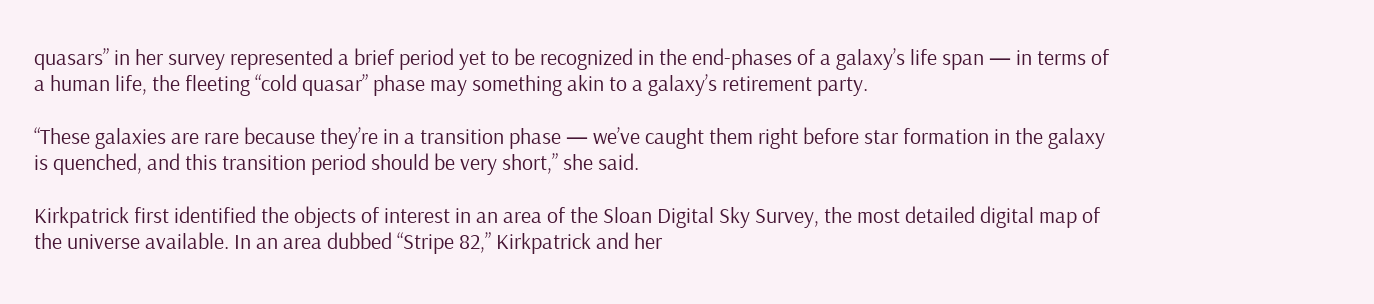quasars” in her survey represented a brief period yet to be recognized in the end-phases of a galaxy’s life span — in terms of a human life, the fleeting “cold quasar” phase may something akin to a galaxy’s retirement party.

“These galaxies are rare because they’re in a transition phase — we’ve caught them right before star formation in the galaxy is quenched, and this transition period should be very short,” she said.

Kirkpatrick first identified the objects of interest in an area of the Sloan Digital Sky Survey, the most detailed digital map of the universe available. In an area dubbed “Stripe 82,” Kirkpatrick and her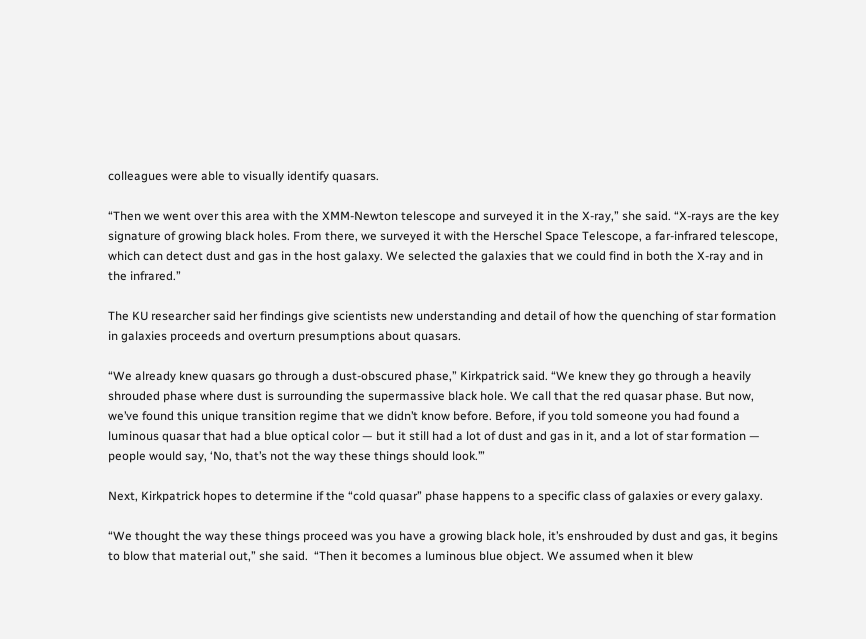colleagues were able to visually identify quasars.

“Then we went over this area with the XMM-Newton telescope and surveyed it in the X-ray,” she said. “X-rays are the key signature of growing black holes. From there, we surveyed it with the Herschel Space Telescope, a far-infrared telescope, which can detect dust and gas in the host galaxy. We selected the galaxies that we could find in both the X-ray and in the infrared.”

The KU researcher said her findings give scientists new understanding and detail of how the quenching of star formation in galaxies proceeds and overturn presumptions about quasars.

“We already knew quasars go through a dust-obscured phase,” Kirkpatrick said. “We knew they go through a heavily shrouded phase where dust is surrounding the supermassive black hole. We call that the red quasar phase. But now, we’ve found this unique transition regime that we didn’t know before. Before, if you told someone you had found a luminous quasar that had a blue optical color — but it still had a lot of dust and gas in it, and a lot of star formation — people would say, ‘No, that’s not the way these things should look.’”

Next, Kirkpatrick hopes to determine if the “cold quasar” phase happens to a specific class of galaxies or every galaxy.

“We thought the way these things proceed was you have a growing black hole, it’s enshrouded by dust and gas, it begins to blow that material out,” she said.  “Then it becomes a luminous blue object. We assumed when it blew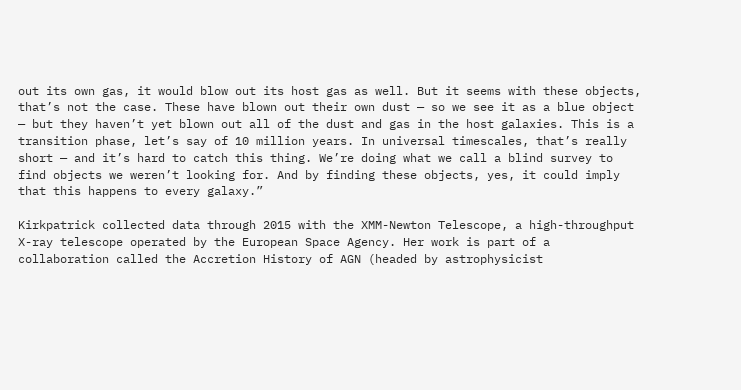out its own gas, it would blow out its host gas as well. But it seems with these objects, that’s not the case. These have blown out their own dust — so we see it as a blue object — but they haven’t yet blown out all of the dust and gas in the host galaxies. This is a transition phase, let’s say of 10 million years. In universal timescales, that’s really short — and it’s hard to catch this thing. We’re doing what we call a blind survey to find objects we weren’t looking for. And by finding these objects, yes, it could imply that this happens to every galaxy.”

Kirkpatrick collected data through 2015 with the XMM-Newton Telescope, a high-throughput X-ray telescope operated by the European Space Agency. Her work is part of a collaboration called the Accretion History of AGN (headed by astrophysicist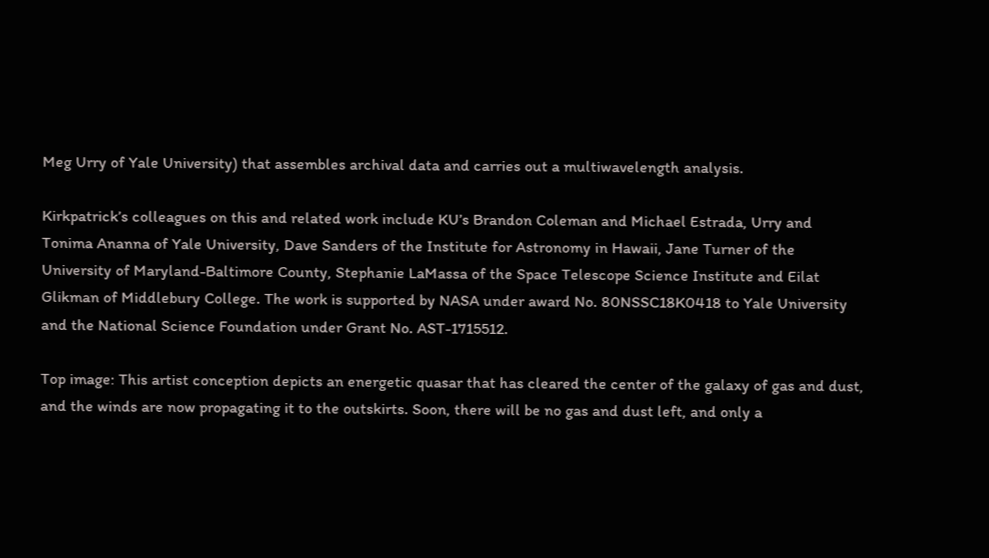Meg Urry of Yale University) that assembles archival data and carries out a multiwavelength analysis.

Kirkpatrick’s colleagues on this and related work include KU’s Brandon Coleman and Michael Estrada, Urry and Tonima Ananna of Yale University, Dave Sanders of the Institute for Astronomy in Hawaii, Jane Turner of the University of Maryland-Baltimore County, Stephanie LaMassa of the Space Telescope Science Institute and Eilat Glikman of Middlebury College. The work is supported by NASA under award No. 80NSSC18K0418 to Yale University and the National Science Foundation under Grant No. AST-1715512.

Top image: This artist conception depicts an energetic quasar that has cleared the center of the galaxy of gas and dust, and the winds are now propagating it to the outskirts. Soon, there will be no gas and dust left, and only a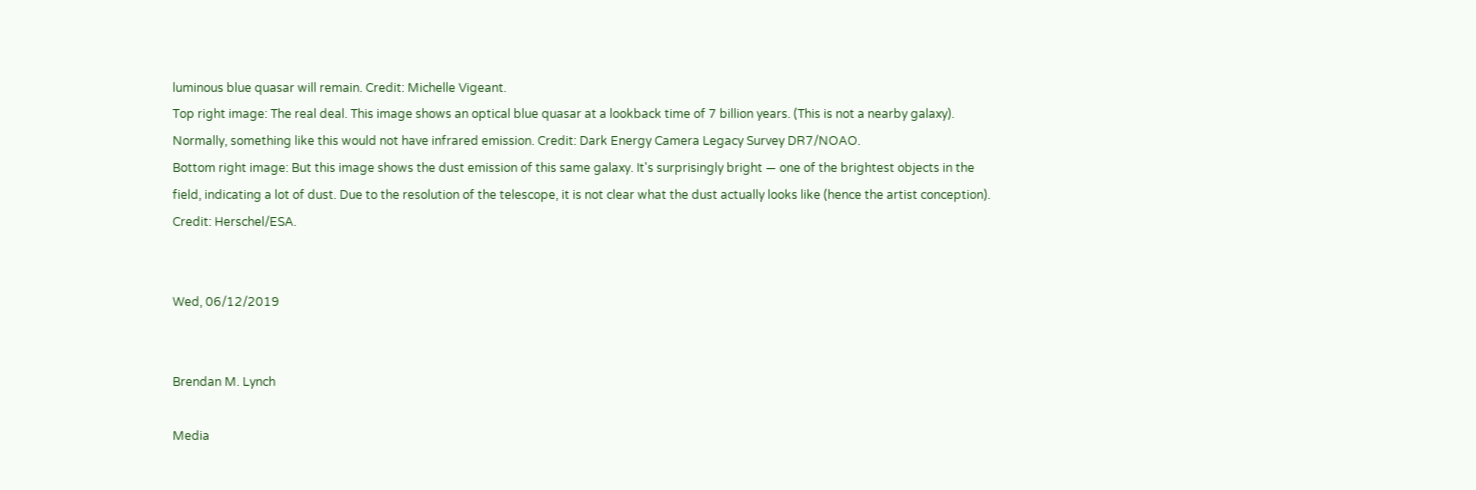luminous blue quasar will remain. Credit: Michelle Vigeant.
Top right image: The real deal. This image shows an optical blue quasar at a lookback time of 7 billion years. (This is not a nearby galaxy). Normally, something like this would not have infrared emission. Credit: Dark Energy Camera Legacy Survey DR7/NOAO.
Bottom right image: But this image shows the dust emission of this same galaxy. It's surprisingly bright — one of the brightest objects in the field, indicating a lot of dust. Due to the resolution of the telescope, it is not clear what the dust actually looks like (hence the artist conception). Credit: Herschel/ESA.


Wed, 06/12/2019


Brendan M. Lynch

Media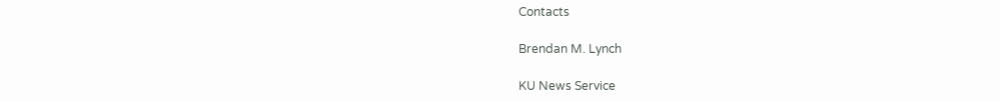Contacts

Brendan M. Lynch

KU News Service